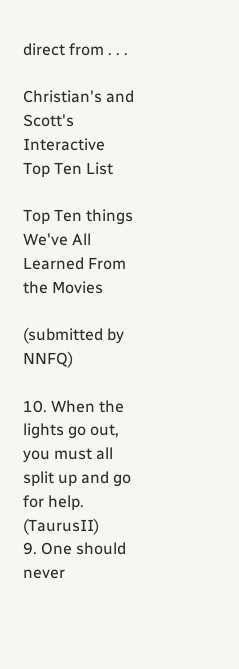direct from . . .

Christian's and Scott's Interactive Top Ten List

Top Ten things We've All Learned From the Movies

(submitted by NNFQ)

10. When the lights go out, you must all split up and go for help. (TaurusII)
9. One should never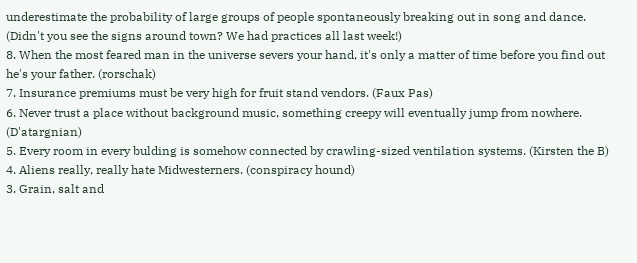underestimate the probability of large groups of people spontaneously breaking out in song and dance. (Didn't you see the signs around town? We had practices all last week!)
8. When the most feared man in the universe severs your hand, it's only a matter of time before you find out he's your father. (rorschak)
7. Insurance premiums must be very high for fruit stand vendors. (Faux Pas)
6. Never trust a place without background music, something creepy will eventually jump from nowhere. (D'atargnian)
5. Every room in every bulding is somehow connected by crawling-sized ventilation systems. (Kirsten the B)
4. Aliens really, really hate Midwesterners. (conspiracy hound)
3. Grain, salt and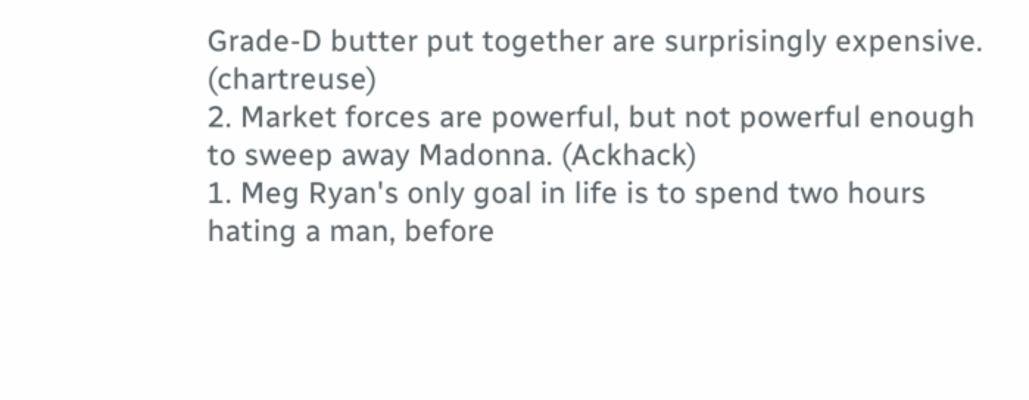Grade-D butter put together are surprisingly expensive. (chartreuse)
2. Market forces are powerful, but not powerful enough to sweep away Madonna. (Ackhack)
1. Meg Ryan's only goal in life is to spend two hours hating a man, before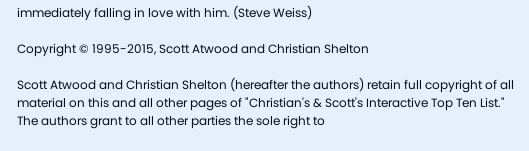immediately falling in love with him. (Steve Weiss)

Copyright © 1995-2015, Scott Atwood and Christian Shelton

Scott Atwood and Christian Shelton (hereafter the authors) retain full copyright of all material on this and all other pages of "Christian's & Scott's Interactive Top Ten List." The authors grant to all other parties the sole right to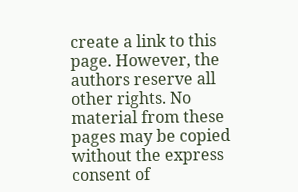create a link to this page. However, the authors reserve all other rights. No material from these pages may be copied without the express consent of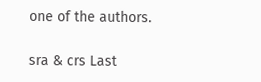one of the authors.

sra & crs Last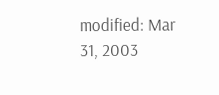modified: Mar 31, 2003